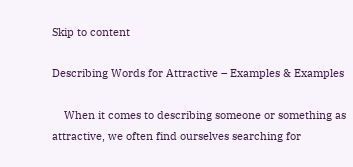Skip to content

Describing Words for Attractive – Examples & Examples

    When it comes to describing someone or something as attractive, we often find ourselves searching for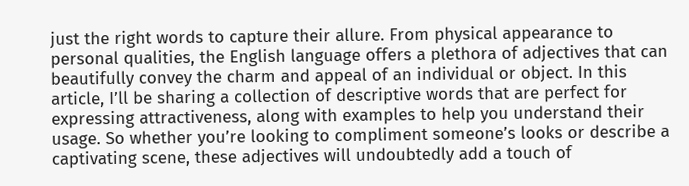just the right words to capture their allure. From physical appearance to personal qualities, the English language offers a plethora of adjectives that can beautifully convey the charm and appeal of an individual or object. In this article, I’ll be sharing a collection of descriptive words that are perfect for expressing attractiveness, along with examples to help you understand their usage. So whether you’re looking to compliment someone’s looks or describe a captivating scene, these adjectives will undoubtedly add a touch of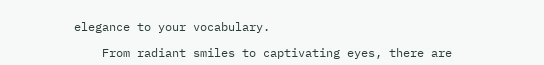elegance to your vocabulary.

    From radiant smiles to captivating eyes, there are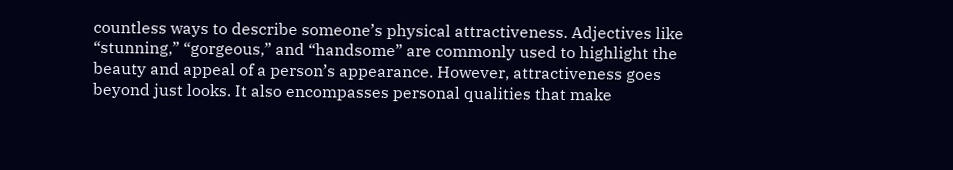countless ways to describe someone’s physical attractiveness. Adjectives like “stunning,” “gorgeous,” and “handsome” are commonly used to highlight the beauty and appeal of a person’s appearance. However, attractiveness goes beyond just looks. It also encompasses personal qualities that make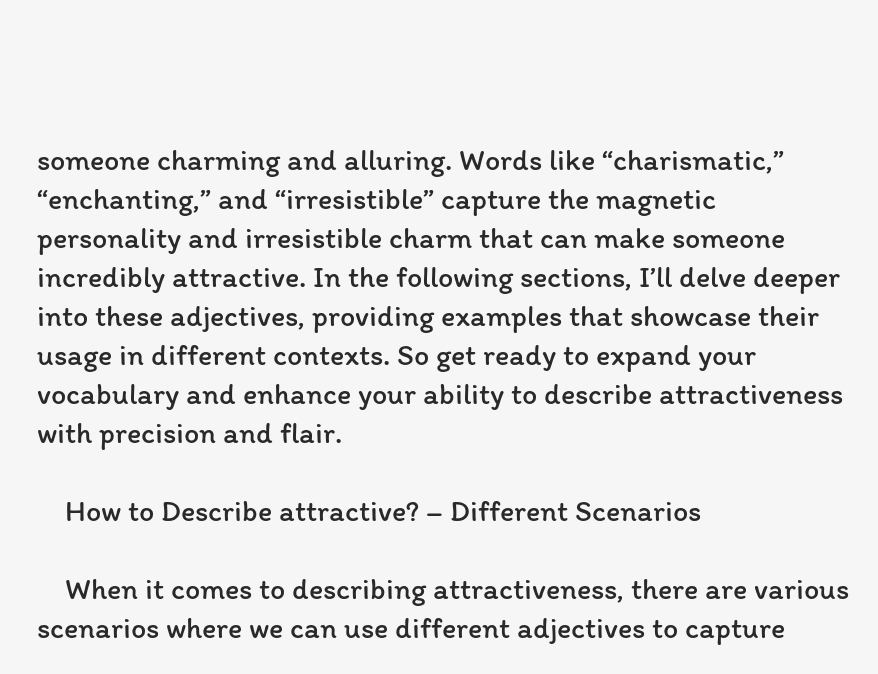someone charming and alluring. Words like “charismatic,” “enchanting,” and “irresistible” capture the magnetic personality and irresistible charm that can make someone incredibly attractive. In the following sections, I’ll delve deeper into these adjectives, providing examples that showcase their usage in different contexts. So get ready to expand your vocabulary and enhance your ability to describe attractiveness with precision and flair.

    How to Describe attractive? – Different Scenarios

    When it comes to describing attractiveness, there are various scenarios where we can use different adjectives to capture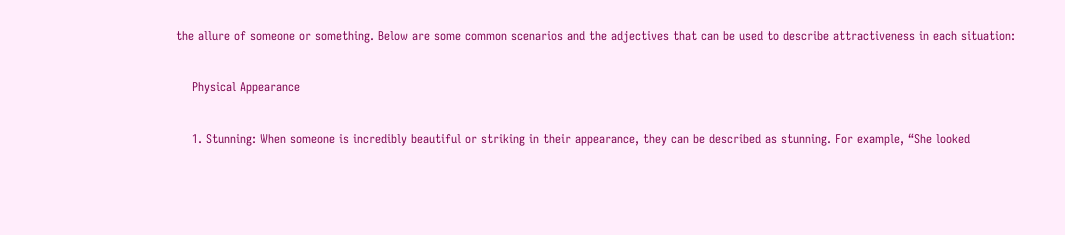the allure of someone or something. Below are some common scenarios and the adjectives that can be used to describe attractiveness in each situation:

    Physical Appearance

    1. Stunning: When someone is incredibly beautiful or striking in their appearance, they can be described as stunning. For example, “She looked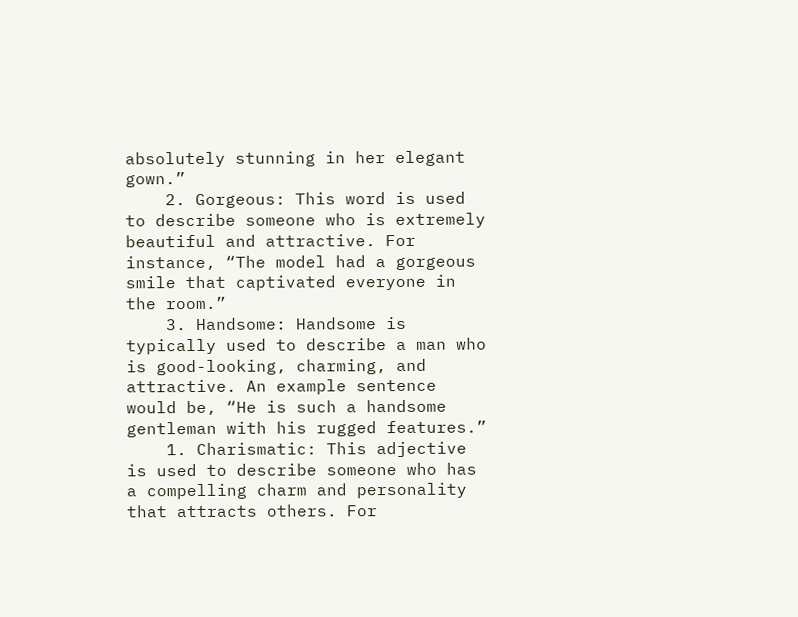absolutely stunning in her elegant gown.”
    2. Gorgeous: This word is used to describe someone who is extremely beautiful and attractive. For instance, “The model had a gorgeous smile that captivated everyone in the room.”
    3. Handsome: Handsome is typically used to describe a man who is good-looking, charming, and attractive. An example sentence would be, “He is such a handsome gentleman with his rugged features.”
    1. Charismatic: This adjective is used to describe someone who has a compelling charm and personality that attracts others. For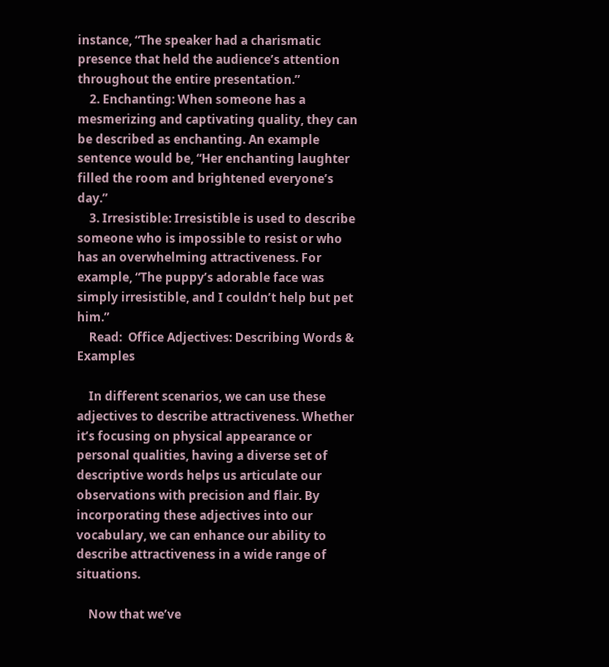instance, “The speaker had a charismatic presence that held the audience’s attention throughout the entire presentation.”
    2. Enchanting: When someone has a mesmerizing and captivating quality, they can be described as enchanting. An example sentence would be, “Her enchanting laughter filled the room and brightened everyone’s day.”
    3. Irresistible: Irresistible is used to describe someone who is impossible to resist or who has an overwhelming attractiveness. For example, “The puppy’s adorable face was simply irresistible, and I couldn’t help but pet him.”
    Read:  Office Adjectives: Describing Words & Examples

    In different scenarios, we can use these adjectives to describe attractiveness. Whether it’s focusing on physical appearance or personal qualities, having a diverse set of descriptive words helps us articulate our observations with precision and flair. By incorporating these adjectives into our vocabulary, we can enhance our ability to describe attractiveness in a wide range of situations.

    Now that we’ve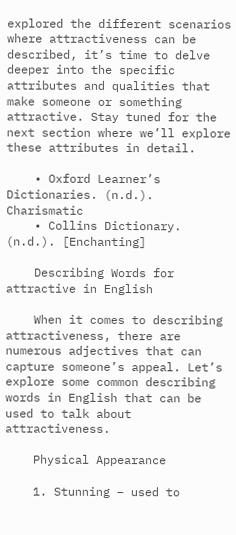explored the different scenarios where attractiveness can be described, it’s time to delve deeper into the specific attributes and qualities that make someone or something attractive. Stay tuned for the next section where we’ll explore these attributes in detail.

    • Oxford Learner’s Dictionaries. (n.d.). Charismatic
    • Collins Dictionary. (n.d.). [Enchanting]

    Describing Words for attractive in English

    When it comes to describing attractiveness, there are numerous adjectives that can capture someone’s appeal. Let’s explore some common describing words in English that can be used to talk about attractiveness.

    Physical Appearance

    1. Stunning – used to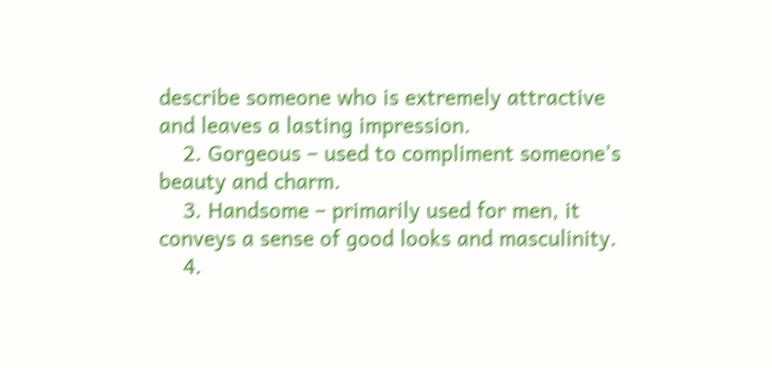describe someone who is extremely attractive and leaves a lasting impression.
    2. Gorgeous – used to compliment someone’s beauty and charm.
    3. Handsome – primarily used for men, it conveys a sense of good looks and masculinity.
    4.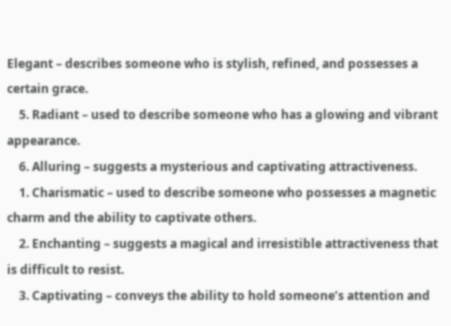Elegant – describes someone who is stylish, refined, and possesses a certain grace.
    5. Radiant – used to describe someone who has a glowing and vibrant appearance.
    6. Alluring – suggests a mysterious and captivating attractiveness.
    1. Charismatic – used to describe someone who possesses a magnetic charm and the ability to captivate others.
    2. Enchanting – suggests a magical and irresistible attractiveness that is difficult to resist.
    3. Captivating – conveys the ability to hold someone’s attention and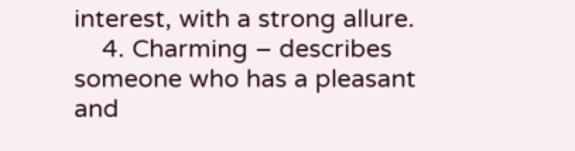interest, with a strong allure.
    4. Charming – describes someone who has a pleasant and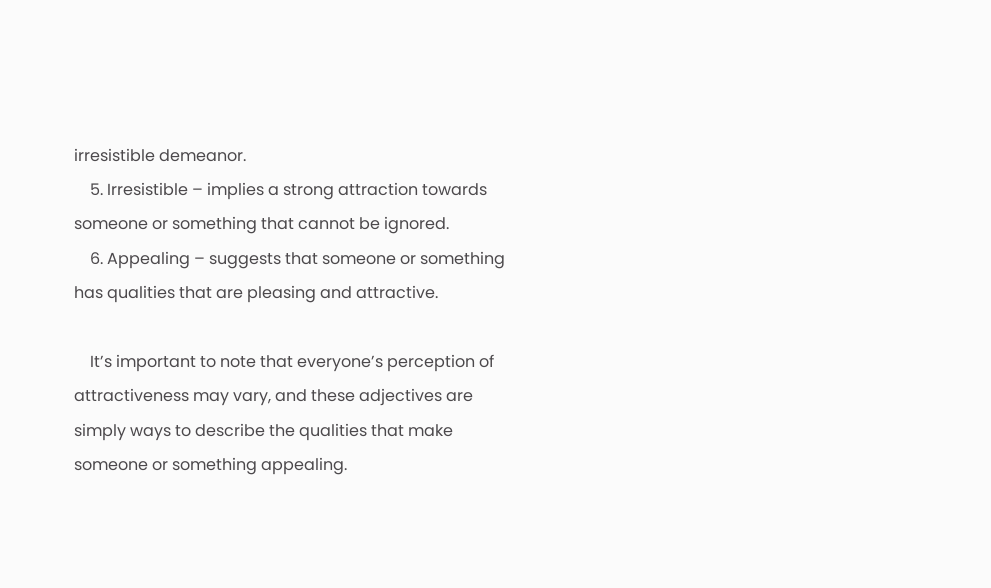irresistible demeanor.
    5. Irresistible – implies a strong attraction towards someone or something that cannot be ignored.
    6. Appealing – suggests that someone or something has qualities that are pleasing and attractive.

    It’s important to note that everyone’s perception of attractiveness may vary, and these adjectives are simply ways to describe the qualities that make someone or something appealing.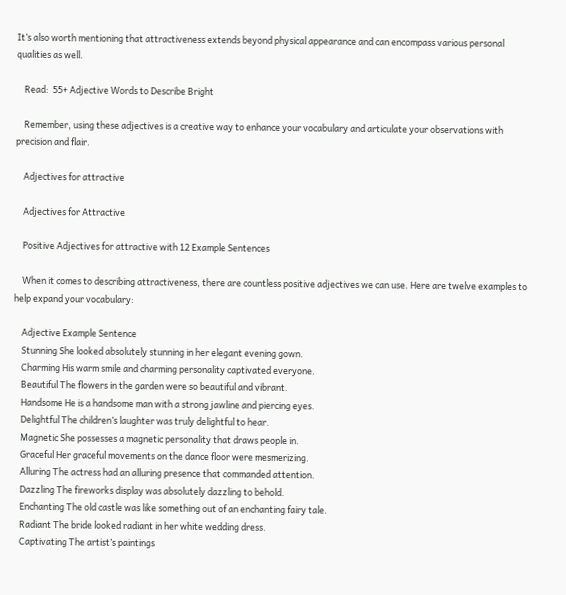It’s also worth mentioning that attractiveness extends beyond physical appearance and can encompass various personal qualities as well.

    Read:  55+ Adjective Words to Describe Bright

    Remember, using these adjectives is a creative way to enhance your vocabulary and articulate your observations with precision and flair.

    Adjectives for attractive

    Adjectives for Attractive

    Positive Adjectives for attractive with 12 Example Sentences

    When it comes to describing attractiveness, there are countless positive adjectives we can use. Here are twelve examples to help expand your vocabulary:

    Adjective Example Sentence
    Stunning She looked absolutely stunning in her elegant evening gown.
    Charming His warm smile and charming personality captivated everyone.
    Beautiful The flowers in the garden were so beautiful and vibrant.
    Handsome He is a handsome man with a strong jawline and piercing eyes.
    Delightful The children’s laughter was truly delightful to hear.
    Magnetic She possesses a magnetic personality that draws people in.
    Graceful Her graceful movements on the dance floor were mesmerizing.
    Alluring The actress had an alluring presence that commanded attention.
    Dazzling The fireworks display was absolutely dazzling to behold.
    Enchanting The old castle was like something out of an enchanting fairy tale.
    Radiant The bride looked radiant in her white wedding dress.
    Captivating The artist’s paintings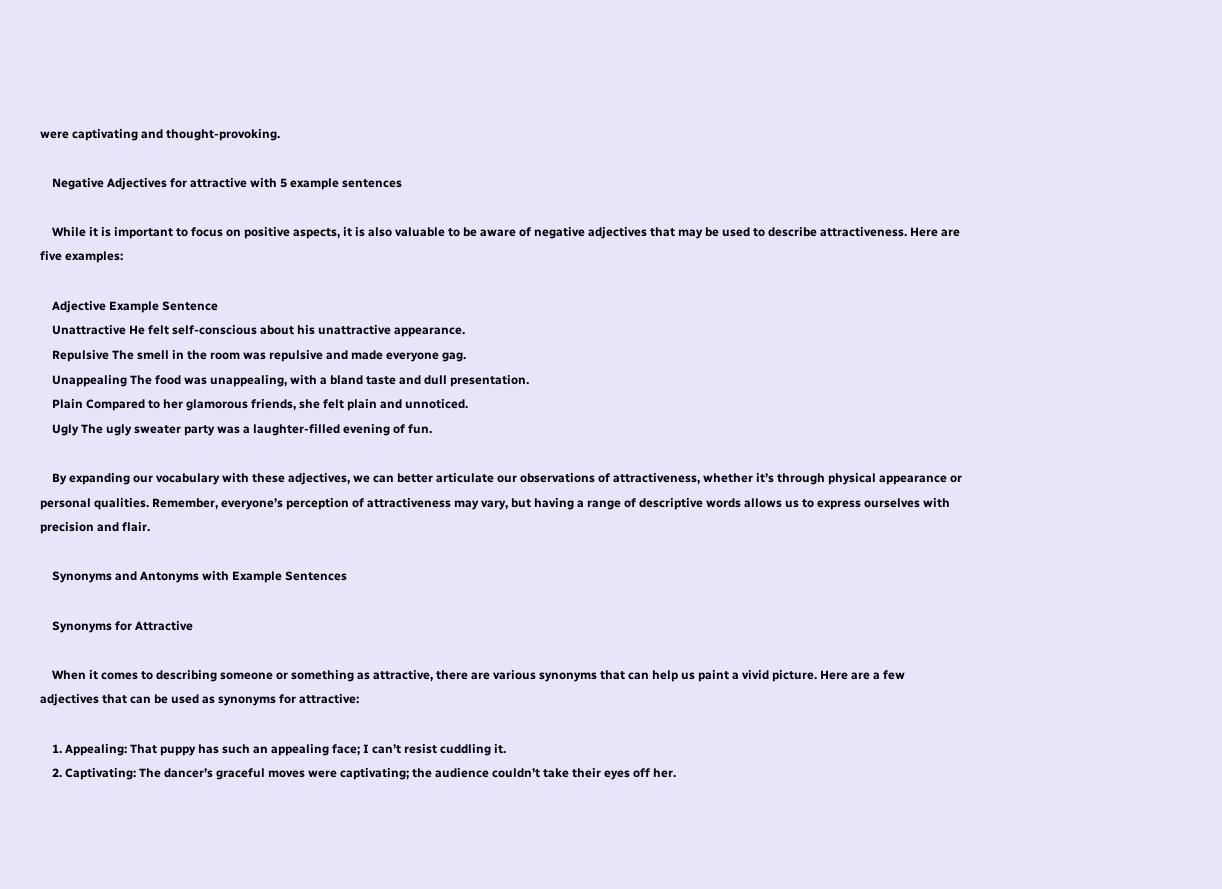were captivating and thought-provoking.

    Negative Adjectives for attractive with 5 example sentences

    While it is important to focus on positive aspects, it is also valuable to be aware of negative adjectives that may be used to describe attractiveness. Here are five examples:

    Adjective Example Sentence
    Unattractive He felt self-conscious about his unattractive appearance.
    Repulsive The smell in the room was repulsive and made everyone gag.
    Unappealing The food was unappealing, with a bland taste and dull presentation.
    Plain Compared to her glamorous friends, she felt plain and unnoticed.
    Ugly The ugly sweater party was a laughter-filled evening of fun.

    By expanding our vocabulary with these adjectives, we can better articulate our observations of attractiveness, whether it’s through physical appearance or personal qualities. Remember, everyone’s perception of attractiveness may vary, but having a range of descriptive words allows us to express ourselves with precision and flair.

    Synonyms and Antonyms with Example Sentences

    Synonyms for Attractive

    When it comes to describing someone or something as attractive, there are various synonyms that can help us paint a vivid picture. Here are a few adjectives that can be used as synonyms for attractive:

    1. Appealing: That puppy has such an appealing face; I can’t resist cuddling it.
    2. Captivating: The dancer’s graceful moves were captivating; the audience couldn’t take their eyes off her.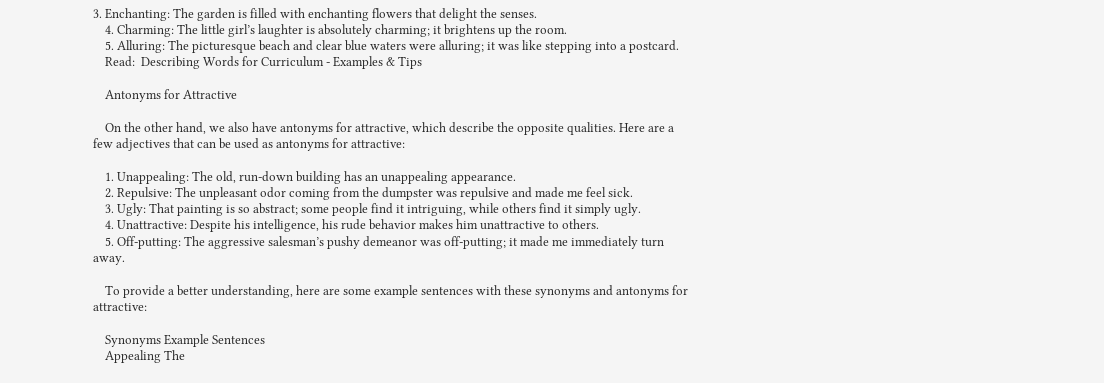3. Enchanting: The garden is filled with enchanting flowers that delight the senses.
    4. Charming: The little girl’s laughter is absolutely charming; it brightens up the room.
    5. Alluring: The picturesque beach and clear blue waters were alluring; it was like stepping into a postcard.
    Read:  Describing Words for Curriculum - Examples & Tips

    Antonyms for Attractive

    On the other hand, we also have antonyms for attractive, which describe the opposite qualities. Here are a few adjectives that can be used as antonyms for attractive:

    1. Unappealing: The old, run-down building has an unappealing appearance.
    2. Repulsive: The unpleasant odor coming from the dumpster was repulsive and made me feel sick.
    3. Ugly: That painting is so abstract; some people find it intriguing, while others find it simply ugly.
    4. Unattractive: Despite his intelligence, his rude behavior makes him unattractive to others.
    5. Off-putting: The aggressive salesman’s pushy demeanor was off-putting; it made me immediately turn away.

    To provide a better understanding, here are some example sentences with these synonyms and antonyms for attractive:

    Synonyms Example Sentences
    Appealing The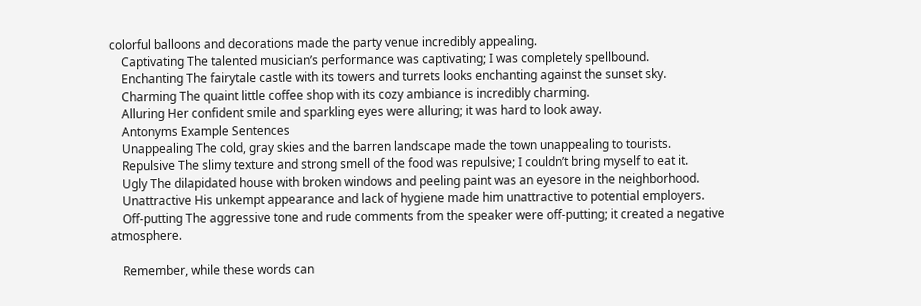colorful balloons and decorations made the party venue incredibly appealing.
    Captivating The talented musician’s performance was captivating; I was completely spellbound.
    Enchanting The fairytale castle with its towers and turrets looks enchanting against the sunset sky.
    Charming The quaint little coffee shop with its cozy ambiance is incredibly charming.
    Alluring Her confident smile and sparkling eyes were alluring; it was hard to look away.
    Antonyms Example Sentences
    Unappealing The cold, gray skies and the barren landscape made the town unappealing to tourists.
    Repulsive The slimy texture and strong smell of the food was repulsive; I couldn’t bring myself to eat it.
    Ugly The dilapidated house with broken windows and peeling paint was an eyesore in the neighborhood.
    Unattractive His unkempt appearance and lack of hygiene made him unattractive to potential employers.
    Off-putting The aggressive tone and rude comments from the speaker were off-putting; it created a negative atmosphere.

    Remember, while these words can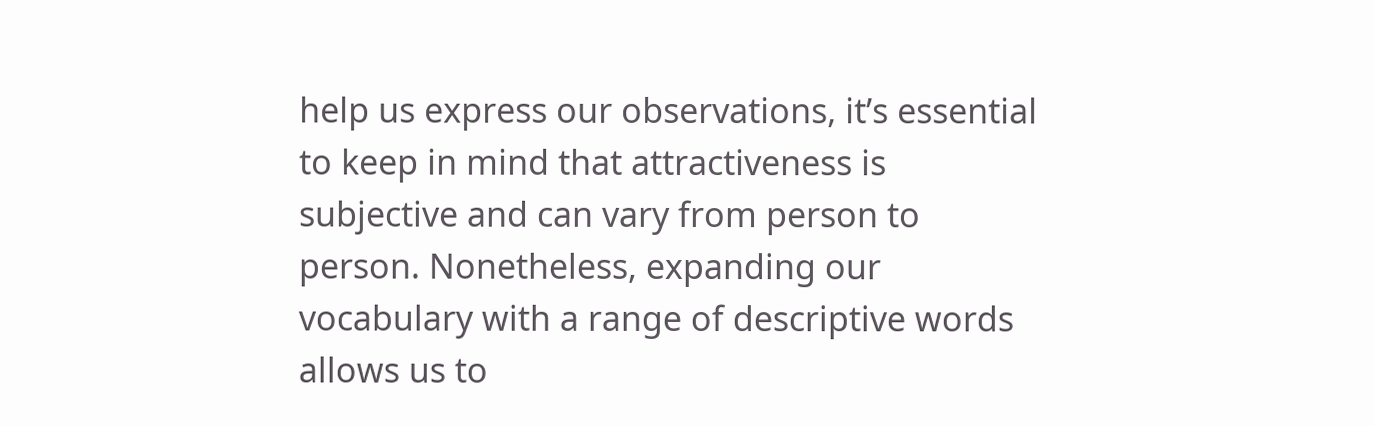help us express our observations, it’s essential to keep in mind that attractiveness is subjective and can vary from person to person. Nonetheless, expanding our vocabulary with a range of descriptive words allows us to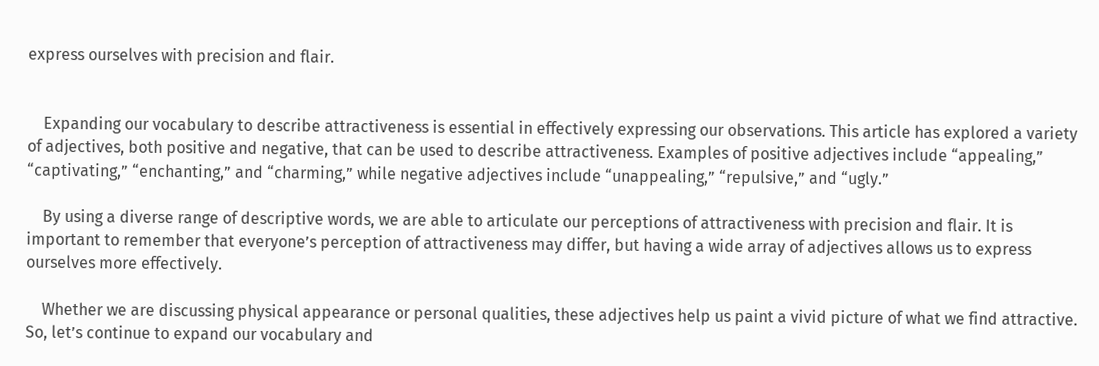express ourselves with precision and flair.


    Expanding our vocabulary to describe attractiveness is essential in effectively expressing our observations. This article has explored a variety of adjectives, both positive and negative, that can be used to describe attractiveness. Examples of positive adjectives include “appealing,” “captivating,” “enchanting,” and “charming,” while negative adjectives include “unappealing,” “repulsive,” and “ugly.”

    By using a diverse range of descriptive words, we are able to articulate our perceptions of attractiveness with precision and flair. It is important to remember that everyone’s perception of attractiveness may differ, but having a wide array of adjectives allows us to express ourselves more effectively.

    Whether we are discussing physical appearance or personal qualities, these adjectives help us paint a vivid picture of what we find attractive. So, let’s continue to expand our vocabulary and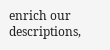enrich our descriptions,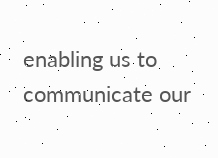enabling us to communicate our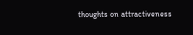thoughts on attractiveness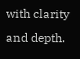with clarity and depth.